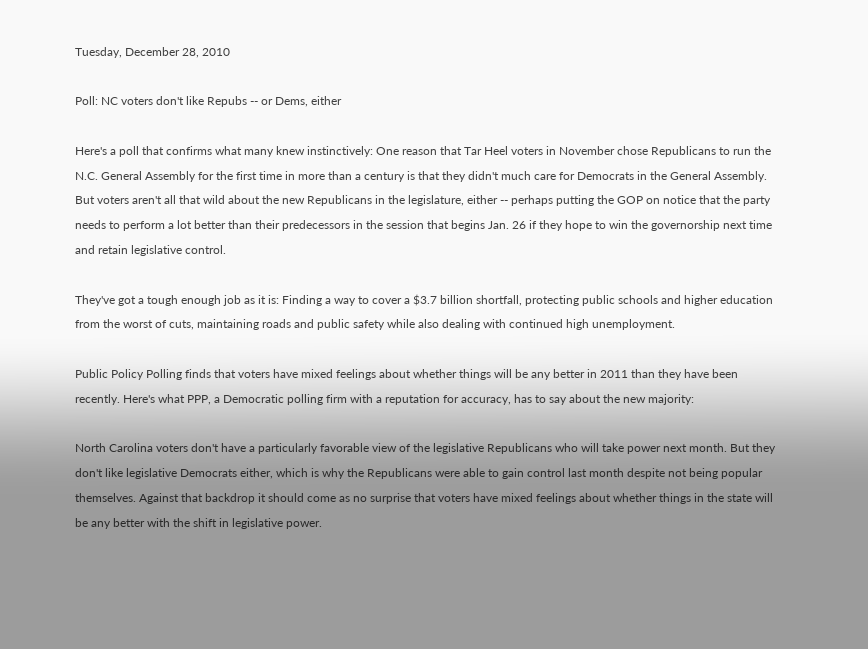Tuesday, December 28, 2010

Poll: NC voters don't like Repubs -- or Dems, either

Here's a poll that confirms what many knew instinctively: One reason that Tar Heel voters in November chose Republicans to run the N.C. General Assembly for the first time in more than a century is that they didn't much care for Democrats in the General Assembly. But voters aren't all that wild about the new Republicans in the legislature, either -- perhaps putting the GOP on notice that the party needs to perform a lot better than their predecessors in the session that begins Jan. 26 if they hope to win the governorship next time and retain legislative control.

They've got a tough enough job as it is: Finding a way to cover a $3.7 billion shortfall, protecting public schools and higher education from the worst of cuts, maintaining roads and public safety while also dealing with continued high unemployment.

Public Policy Polling finds that voters have mixed feelings about whether things will be any better in 2011 than they have been recently. Here's what PPP, a Democratic polling firm with a reputation for accuracy, has to say about the new majority:

North Carolina voters don't have a particularly favorable view of the legislative Republicans who will take power next month. But they don't like legislative Democrats either, which is why the Republicans were able to gain control last month despite not being popular themselves. Against that backdrop it should come as no surprise that voters have mixed feelings about whether things in the state will be any better with the shift in legislative power.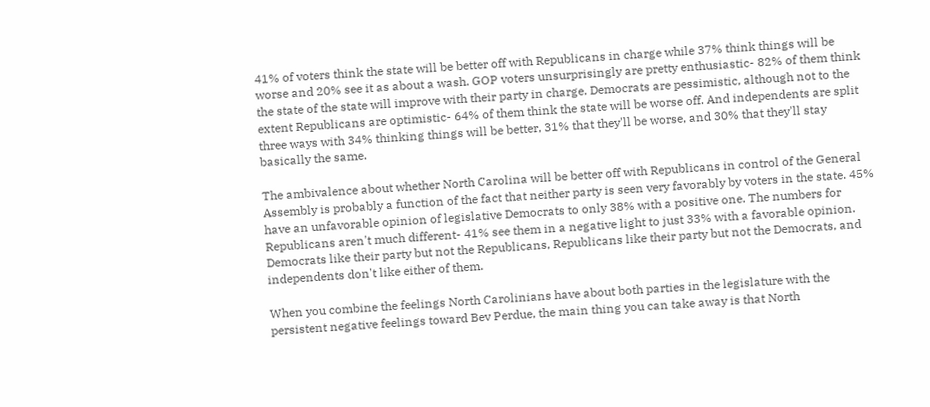41% of voters think the state will be better off with Republicans in charge while 37% think things will be worse and 20% see it as about a wash. GOP voters unsurprisingly are pretty enthusiastic- 82% of them think the state of the state will improve with their party in charge. Democrats are pessimistic, although not to the extent Republicans are optimistic- 64% of them think the state will be worse off. And independents are split three ways with 34% thinking things will be better, 31% that they'll be worse, and 30% that they'll stay basically the same.

The ambivalence about whether North Carolina will be better off with Republicans in control of the General Assembly is probably a function of the fact that neither party is seen very favorably by voters in the state. 45% have an unfavorable opinion of legislative Democrats to only 38% with a positive one. The numbers for Republicans aren't much different- 41% see them in a negative light to just 33% with a favorable opinion. Democrats like their party but not the Republicans, Republicans like their party but not the Democrats, and independents don't like either of them.

When you combine the feelings North Carolinians have about both parties in the legislature with the persistent negative feelings toward Bev Perdue, the main thing you can take away is that North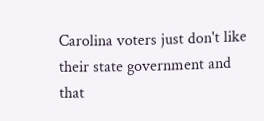Carolina voters just don't like their state government and that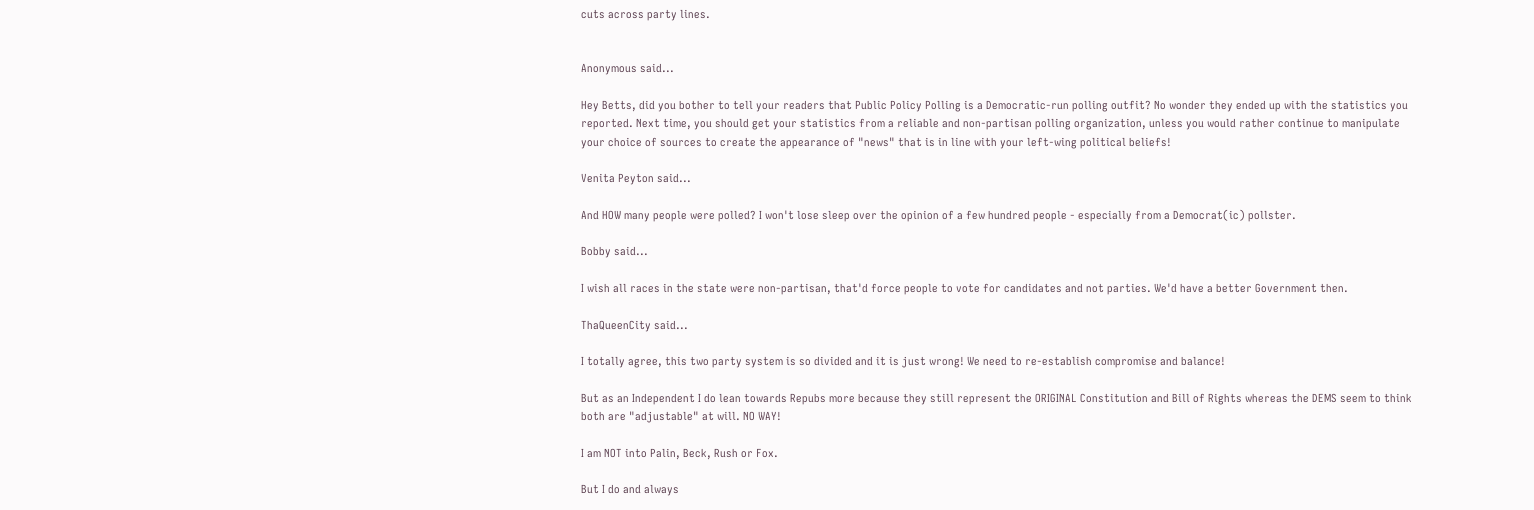cuts across party lines.


Anonymous said...

Hey Betts, did you bother to tell your readers that Public Policy Polling is a Democratic-run polling outfit? No wonder they ended up with the statistics you reported. Next time, you should get your statistics from a reliable and non-partisan polling organization, unless you would rather continue to manipulate your choice of sources to create the appearance of "news" that is in line with your left-wing political beliefs!

Venita Peyton said...

And HOW many people were polled? I won't lose sleep over the opinion of a few hundred people - especially from a Democrat(ic) pollster.

Bobby said...

I wish all races in the state were non-partisan, that'd force people to vote for candidates and not parties. We'd have a better Government then.

ThaQueenCity said...

I totally agree, this two party system is so divided and it is just wrong! We need to re-establish compromise and balance!

But as an Independent I do lean towards Repubs more because they still represent the ORIGINAL Constitution and Bill of Rights whereas the DEMS seem to think both are "adjustable" at will. NO WAY!

I am NOT into Palin, Beck, Rush or Fox.

But I do and always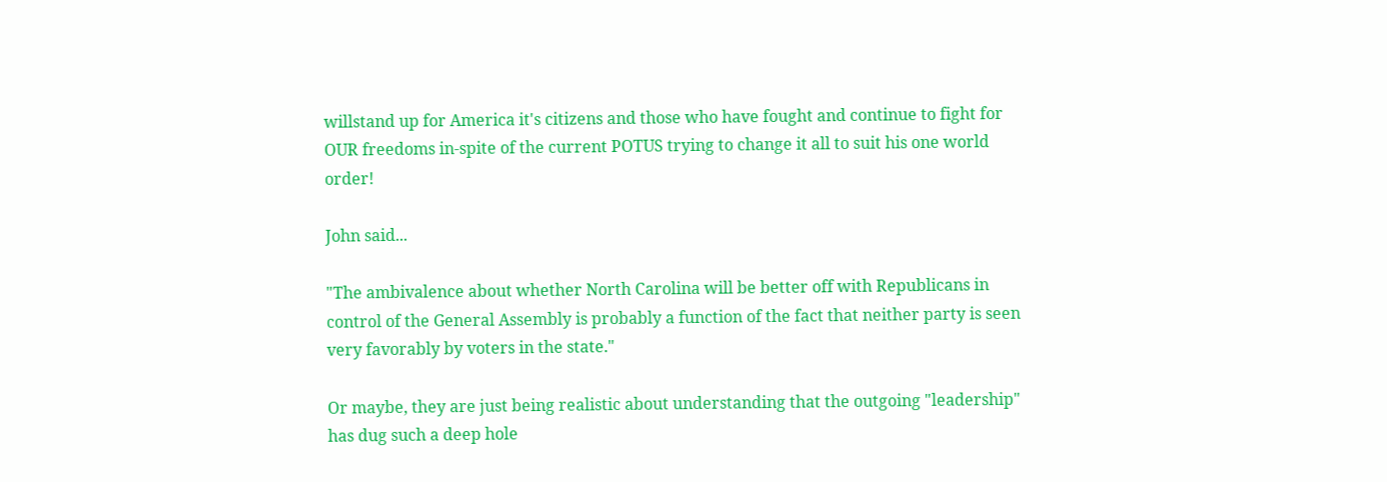willstand up for America it's citizens and those who have fought and continue to fight for OUR freedoms in-spite of the current POTUS trying to change it all to suit his one world order!

John said...

"The ambivalence about whether North Carolina will be better off with Republicans in control of the General Assembly is probably a function of the fact that neither party is seen very favorably by voters in the state."

Or maybe, they are just being realistic about understanding that the outgoing "leadership" has dug such a deep hole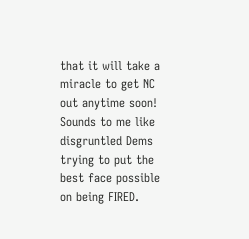that it will take a miracle to get NC out anytime soon! Sounds to me like disgruntled Dems trying to put the best face possible on being FIRED.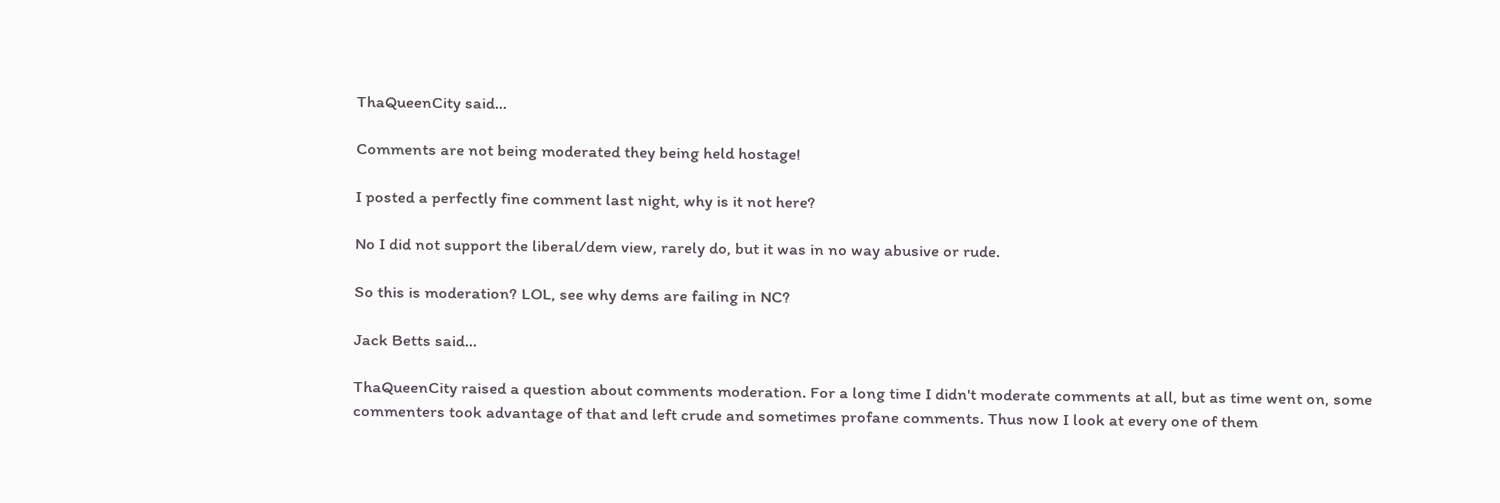ThaQueenCity said...

Comments are not being moderated they being held hostage!

I posted a perfectly fine comment last night, why is it not here?

No I did not support the liberal/dem view, rarely do, but it was in no way abusive or rude.

So this is moderation? LOL, see why dems are failing in NC?

Jack Betts said...

ThaQueenCity raised a question about comments moderation. For a long time I didn't moderate comments at all, but as time went on, some commenters took advantage of that and left crude and sometimes profane comments. Thus now I look at every one of them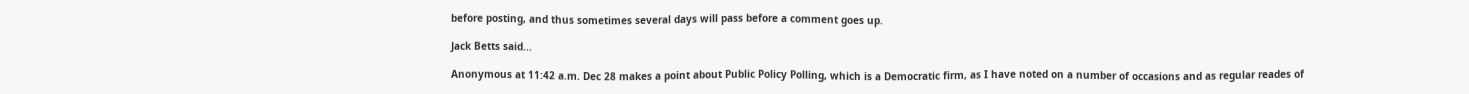before posting, and thus sometimes several days will pass before a comment goes up.

Jack Betts said...

Anonymous at 11:42 a.m. Dec 28 makes a point about Public Policy Polling, which is a Democratic firm, as I have noted on a number of occasions and as regular reades of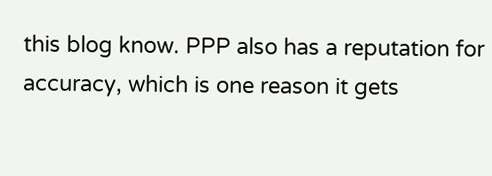this blog know. PPP also has a reputation for accuracy, which is one reason it gets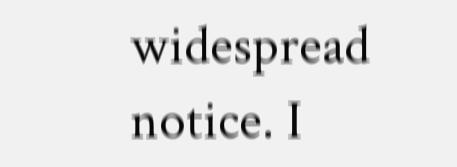widespread notice. I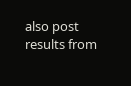also post results from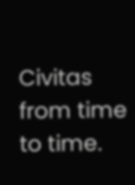Civitas from time to time.